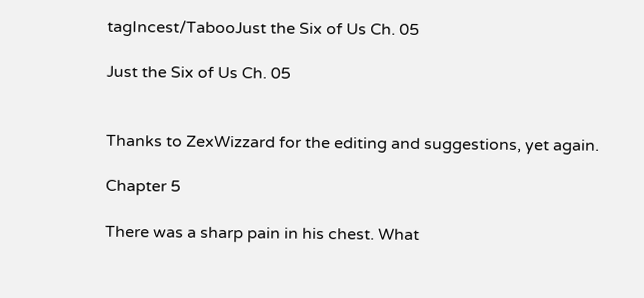tagIncest/TabooJust the Six of Us Ch. 05

Just the Six of Us Ch. 05


Thanks to ZexWizzard for the editing and suggestions, yet again.

Chapter 5

There was a sharp pain in his chest. What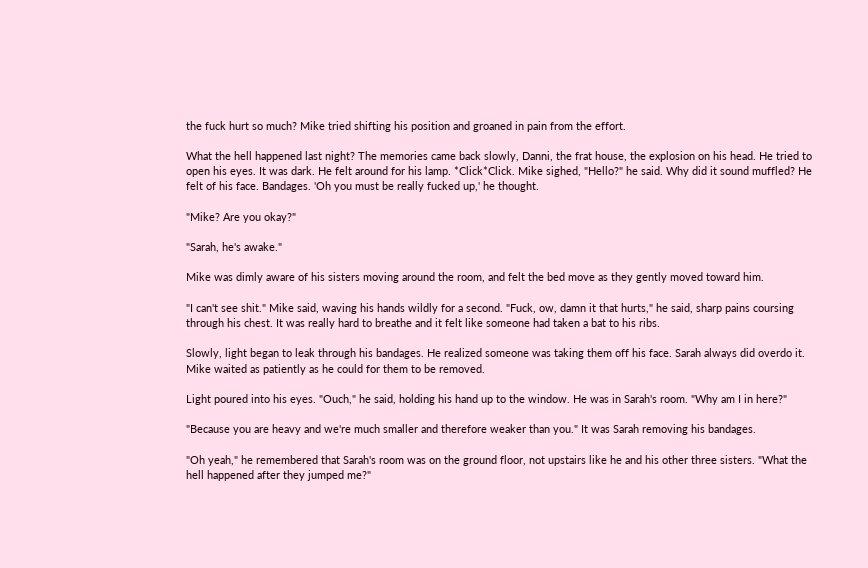the fuck hurt so much? Mike tried shifting his position and groaned in pain from the effort.

What the hell happened last night? The memories came back slowly, Danni, the frat house, the explosion on his head. He tried to open his eyes. It was dark. He felt around for his lamp. *Click*Click. Mike sighed, "Hello?" he said. Why did it sound muffled? He felt of his face. Bandages. 'Oh you must be really fucked up,' he thought.

"Mike? Are you okay?"

"Sarah, he's awake."

Mike was dimly aware of his sisters moving around the room, and felt the bed move as they gently moved toward him.

"I can't see shit." Mike said, waving his hands wildly for a second. "Fuck, ow, damn it that hurts," he said, sharp pains coursing through his chest. It was really hard to breathe and it felt like someone had taken a bat to his ribs.

Slowly, light began to leak through his bandages. He realized someone was taking them off his face. Sarah always did overdo it. Mike waited as patiently as he could for them to be removed.

Light poured into his eyes. "Ouch," he said, holding his hand up to the window. He was in Sarah's room. "Why am I in here?"

"Because you are heavy and we're much smaller and therefore weaker than you." It was Sarah removing his bandages.

"Oh yeah," he remembered that Sarah's room was on the ground floor, not upstairs like he and his other three sisters. "What the hell happened after they jumped me?"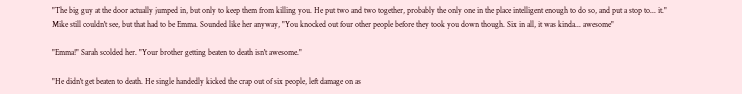"The big guy at the door actually jumped in, but only to keep them from killing you. He put two and two together, probably the only one in the place intelligent enough to do so, and put a stop to... it." Mike still couldn't see, but that had to be Emma. Sounded like her anyway, "You knocked out four other people before they took you down though. Six in all, it was kinda... awesome"

"Emma!" Sarah scolded her. "Your brother getting beaten to death isn't awesome."

"He didn't get beaten to death. He single handedly kicked the crap out of six people, left damage on as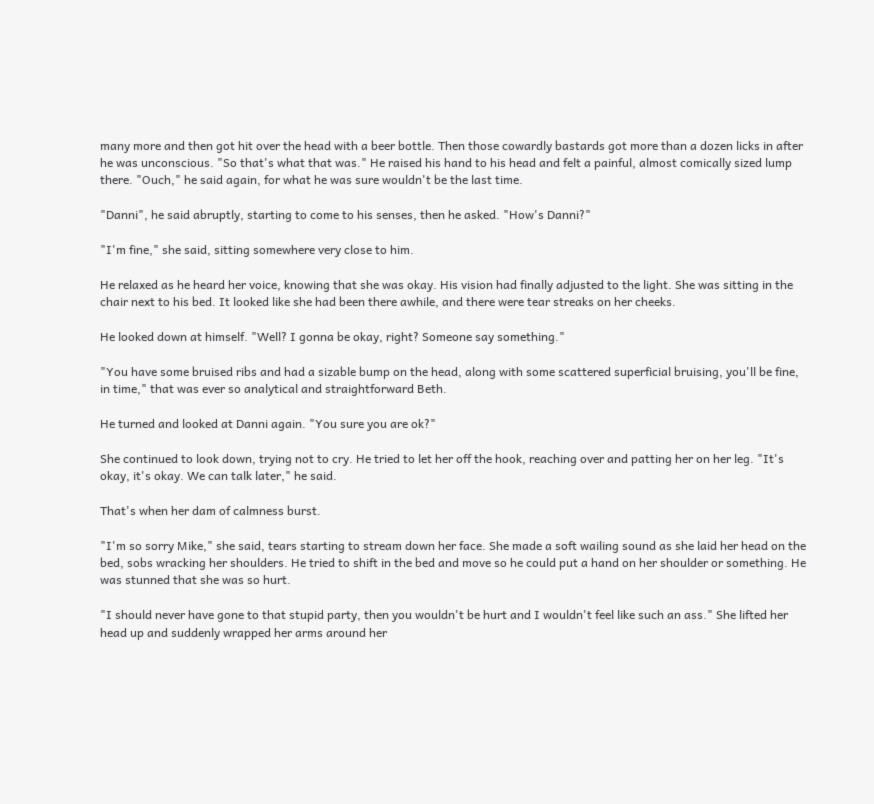many more and then got hit over the head with a beer bottle. Then those cowardly bastards got more than a dozen licks in after he was unconscious. "So that's what that was." He raised his hand to his head and felt a painful, almost comically sized lump there. "Ouch," he said again, for what he was sure wouldn't be the last time.

"Danni", he said abruptly, starting to come to his senses, then he asked. "How's Danni?"

"I'm fine," she said, sitting somewhere very close to him.

He relaxed as he heard her voice, knowing that she was okay. His vision had finally adjusted to the light. She was sitting in the chair next to his bed. It looked like she had been there awhile, and there were tear streaks on her cheeks.

He looked down at himself. "Well? I gonna be okay, right? Someone say something."

"You have some bruised ribs and had a sizable bump on the head, along with some scattered superficial bruising, you'll be fine, in time," that was ever so analytical and straightforward Beth.

He turned and looked at Danni again. "You sure you are ok?"

She continued to look down, trying not to cry. He tried to let her off the hook, reaching over and patting her on her leg. "It's okay, it's okay. We can talk later," he said.

That's when her dam of calmness burst.

"I'm so sorry Mike," she said, tears starting to stream down her face. She made a soft wailing sound as she laid her head on the bed, sobs wracking her shoulders. He tried to shift in the bed and move so he could put a hand on her shoulder or something. He was stunned that she was so hurt.

"I should never have gone to that stupid party, then you wouldn't be hurt and I wouldn't feel like such an ass." She lifted her head up and suddenly wrapped her arms around her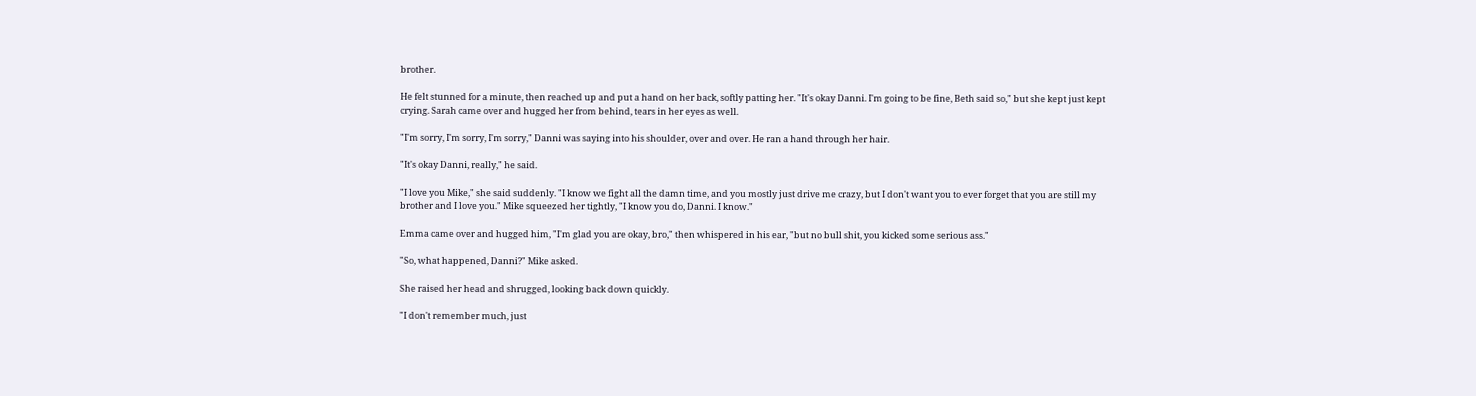brother.

He felt stunned for a minute, then reached up and put a hand on her back, softly patting her. "It's okay Danni. I'm going to be fine, Beth said so," but she kept just kept crying. Sarah came over and hugged her from behind, tears in her eyes as well.

"I'm sorry, I'm sorry, I'm sorry," Danni was saying into his shoulder, over and over. He ran a hand through her hair.

"It's okay Danni, really," he said.

"I love you Mike," she said suddenly. "I know we fight all the damn time, and you mostly just drive me crazy, but I don't want you to ever forget that you are still my brother and I love you." Mike squeezed her tightly, "I know you do, Danni. I know."

Emma came over and hugged him, "I'm glad you are okay, bro," then whispered in his ear, "but no bull shit, you kicked some serious ass."

"So, what happened, Danni?" Mike asked.

She raised her head and shrugged, looking back down quickly.

"I don't remember much, just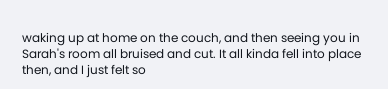waking up at home on the couch, and then seeing you in Sarah's room all bruised and cut. It all kinda fell into place then, and I just felt so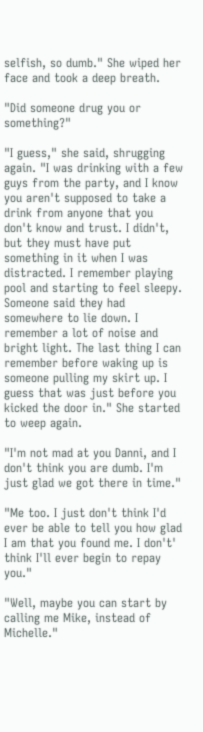selfish, so dumb." She wiped her face and took a deep breath.

"Did someone drug you or something?"

"I guess," she said, shrugging again. "I was drinking with a few guys from the party, and I know you aren't supposed to take a drink from anyone that you don't know and trust. I didn't, but they must have put something in it when I was distracted. I remember playing pool and starting to feel sleepy. Someone said they had somewhere to lie down. I remember a lot of noise and bright light. The last thing I can remember before waking up is someone pulling my skirt up. I guess that was just before you kicked the door in." She started to weep again.

"I'm not mad at you Danni, and I don't think you are dumb. I'm just glad we got there in time."

"Me too. I just don't think I'd ever be able to tell you how glad I am that you found me. I don't' think I'll ever begin to repay you."

"Well, maybe you can start by calling me Mike, instead of Michelle."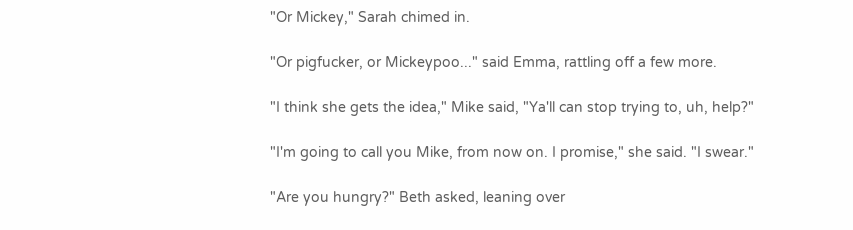"Or Mickey," Sarah chimed in.

"Or pigfucker, or Mickeypoo..." said Emma, rattling off a few more.

"I think she gets the idea," Mike said, "Ya'll can stop trying to, uh, help?"

"I'm going to call you Mike, from now on. I promise," she said. "I swear."

"Are you hungry?" Beth asked, leaning over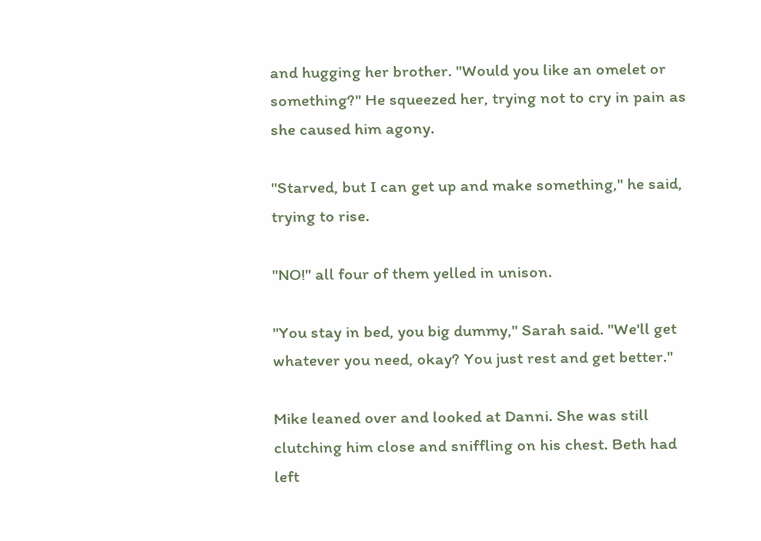and hugging her brother. "Would you like an omelet or something?" He squeezed her, trying not to cry in pain as she caused him agony.

"Starved, but I can get up and make something," he said, trying to rise.

"NO!" all four of them yelled in unison.

"You stay in bed, you big dummy," Sarah said. "We'll get whatever you need, okay? You just rest and get better."

Mike leaned over and looked at Danni. She was still clutching him close and sniffling on his chest. Beth had left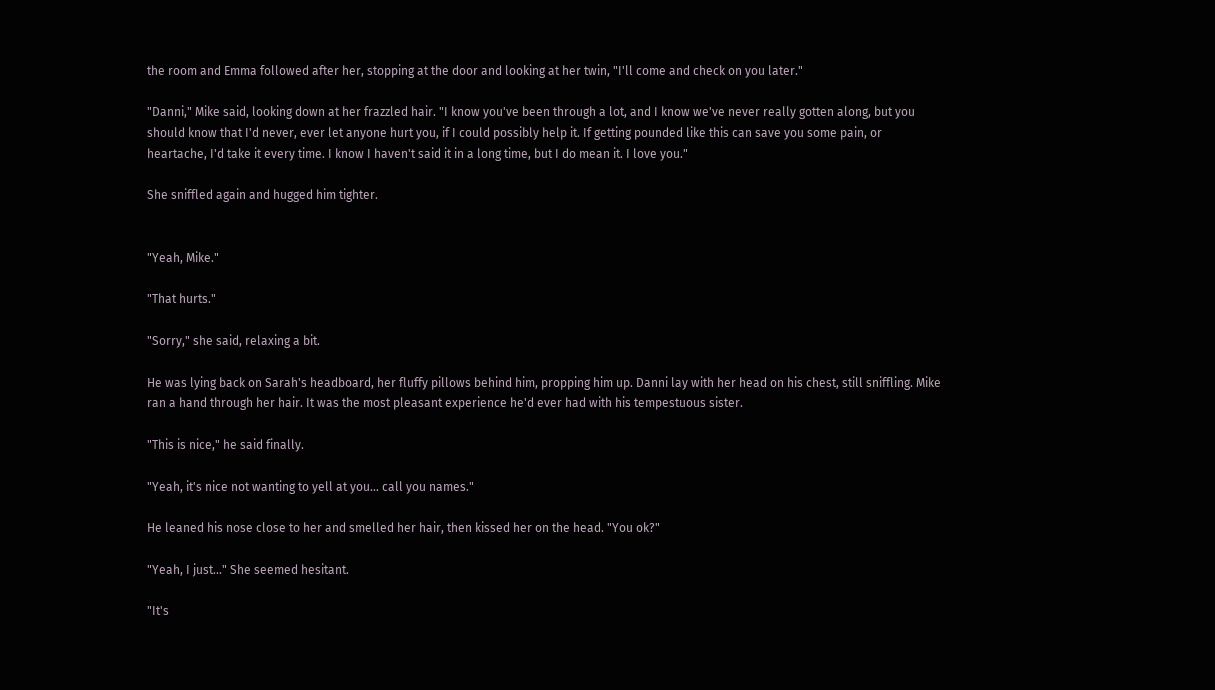the room and Emma followed after her, stopping at the door and looking at her twin, "I'll come and check on you later."

"Danni," Mike said, looking down at her frazzled hair. "I know you've been through a lot, and I know we've never really gotten along, but you should know that I'd never, ever let anyone hurt you, if I could possibly help it. If getting pounded like this can save you some pain, or heartache, I'd take it every time. I know I haven't said it in a long time, but I do mean it. I love you."

She sniffled again and hugged him tighter.


"Yeah, Mike."

"That hurts."

"Sorry," she said, relaxing a bit.

He was lying back on Sarah's headboard, her fluffy pillows behind him, propping him up. Danni lay with her head on his chest, still sniffling. Mike ran a hand through her hair. It was the most pleasant experience he'd ever had with his tempestuous sister.

"This is nice," he said finally.

"Yeah, it's nice not wanting to yell at you... call you names."

He leaned his nose close to her and smelled her hair, then kissed her on the head. "You ok?"

"Yeah, I just..." She seemed hesitant.

"It's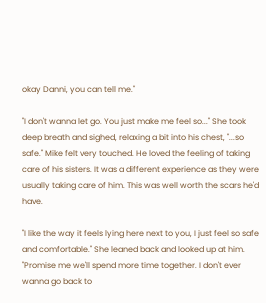okay Danni, you can tell me."

"I don't wanna let go. You just make me feel so..." She took deep breath and sighed, relaxing a bit into his chest, "...so safe." Mike felt very touched. He loved the feeling of taking care of his sisters. It was a different experience as they were usually taking care of him. This was well worth the scars he'd have.

"I like the way it feels lying here next to you, I just feel so safe and comfortable." She leaned back and looked up at him. "Promise me we'll spend more time together. I don't ever wanna go back to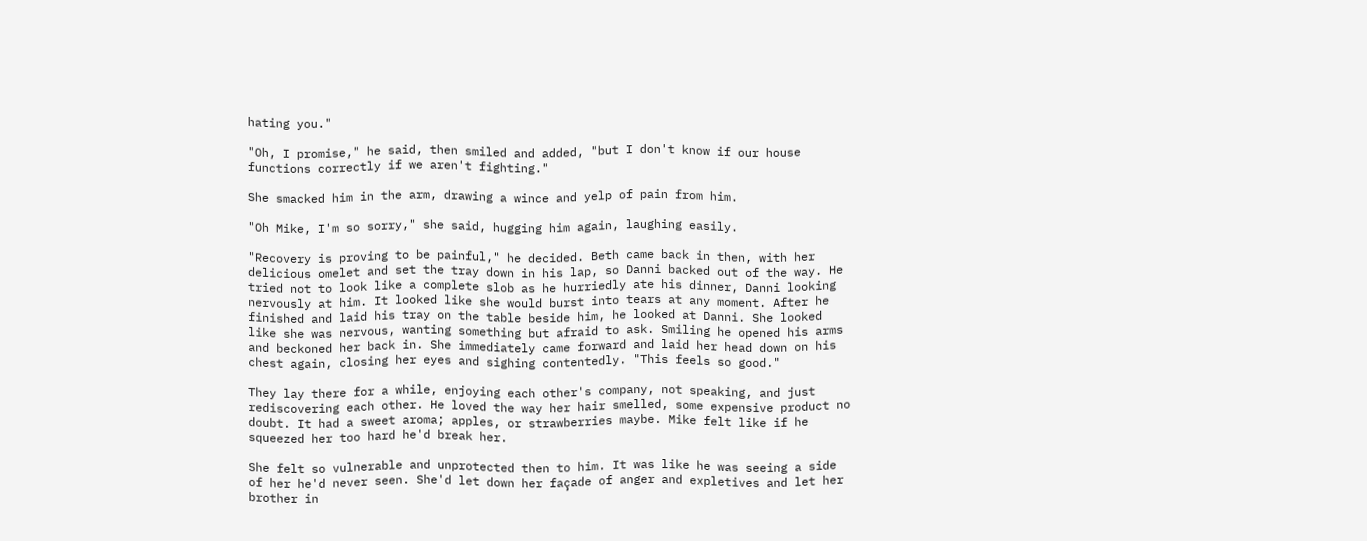hating you."

"Oh, I promise," he said, then smiled and added, "but I don't know if our house functions correctly if we aren't fighting."

She smacked him in the arm, drawing a wince and yelp of pain from him.

"Oh Mike, I'm so sorry," she said, hugging him again, laughing easily.

"Recovery is proving to be painful," he decided. Beth came back in then, with her delicious omelet and set the tray down in his lap, so Danni backed out of the way. He tried not to look like a complete slob as he hurriedly ate his dinner, Danni looking nervously at him. It looked like she would burst into tears at any moment. After he finished and laid his tray on the table beside him, he looked at Danni. She looked like she was nervous, wanting something but afraid to ask. Smiling he opened his arms and beckoned her back in. She immediately came forward and laid her head down on his chest again, closing her eyes and sighing contentedly. "This feels so good."

They lay there for a while, enjoying each other's company, not speaking, and just rediscovering each other. He loved the way her hair smelled, some expensive product no doubt. It had a sweet aroma; apples, or strawberries maybe. Mike felt like if he squeezed her too hard he'd break her.

She felt so vulnerable and unprotected then to him. It was like he was seeing a side of her he'd never seen. She'd let down her façade of anger and expletives and let her brother in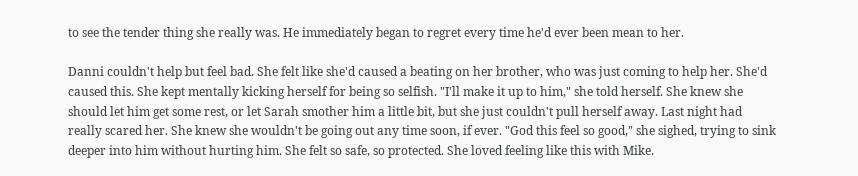to see the tender thing she really was. He immediately began to regret every time he'd ever been mean to her.

Danni couldn't help but feel bad. She felt like she'd caused a beating on her brother, who was just coming to help her. She'd caused this. She kept mentally kicking herself for being so selfish. "I'll make it up to him," she told herself. She knew she should let him get some rest, or let Sarah smother him a little bit, but she just couldn't pull herself away. Last night had really scared her. She knew she wouldn't be going out any time soon, if ever. "God this feel so good," she sighed, trying to sink deeper into him without hurting him. She felt so safe, so protected. She loved feeling like this with Mike.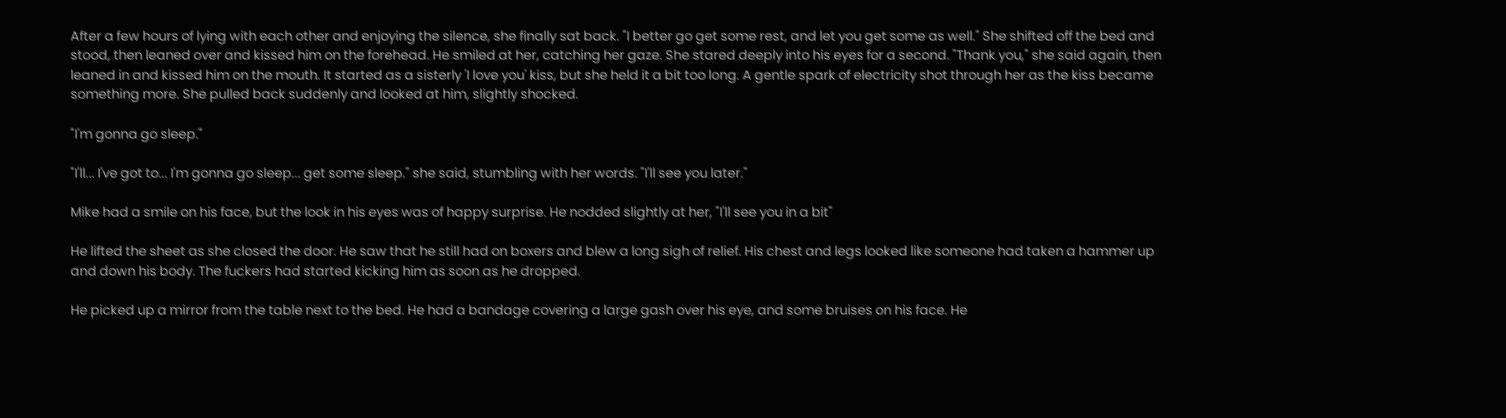After a few hours of lying with each other and enjoying the silence, she finally sat back. "I better go get some rest, and let you get some as well." She shifted off the bed and stood, then leaned over and kissed him on the forehead. He smiled at her, catching her gaze. She stared deeply into his eyes for a second. "Thank you," she said again, then leaned in and kissed him on the mouth. It started as a sisterly 'I love you' kiss, but she held it a bit too long. A gentle spark of electricity shot through her as the kiss became something more. She pulled back suddenly and looked at him, slightly shocked.

"I'm gonna go sleep."

"I'll... I've got to... I'm gonna go sleep... get some sleep." she said, stumbling with her words. "I'll see you later."

Mike had a smile on his face, but the look in his eyes was of happy surprise. He nodded slightly at her, "I'll see you in a bit"

He lifted the sheet as she closed the door. He saw that he still had on boxers and blew a long sigh of relief. His chest and legs looked like someone had taken a hammer up and down his body. The fuckers had started kicking him as soon as he dropped.

He picked up a mirror from the table next to the bed. He had a bandage covering a large gash over his eye, and some bruises on his face. He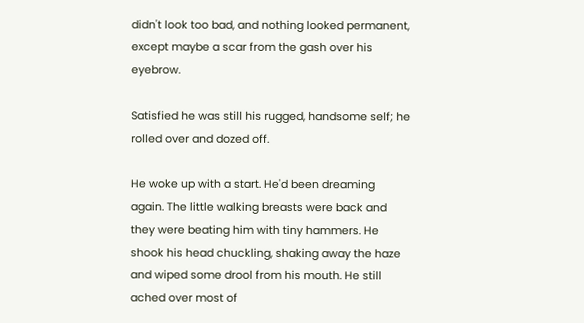didn't look too bad, and nothing looked permanent, except maybe a scar from the gash over his eyebrow.

Satisfied he was still his rugged, handsome self; he rolled over and dozed off.

He woke up with a start. He'd been dreaming again. The little walking breasts were back and they were beating him with tiny hammers. He shook his head chuckling, shaking away the haze and wiped some drool from his mouth. He still ached over most of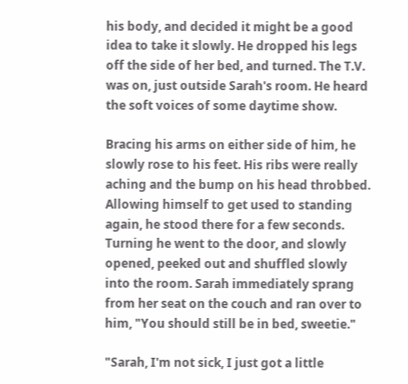his body, and decided it might be a good idea to take it slowly. He dropped his legs off the side of her bed, and turned. The T.V. was on, just outside Sarah's room. He heard the soft voices of some daytime show.

Bracing his arms on either side of him, he slowly rose to his feet. His ribs were really aching and the bump on his head throbbed. Allowing himself to get used to standing again, he stood there for a few seconds. Turning he went to the door, and slowly opened, peeked out and shuffled slowly into the room. Sarah immediately sprang from her seat on the couch and ran over to him, "You should still be in bed, sweetie."

"Sarah, I'm not sick, I just got a little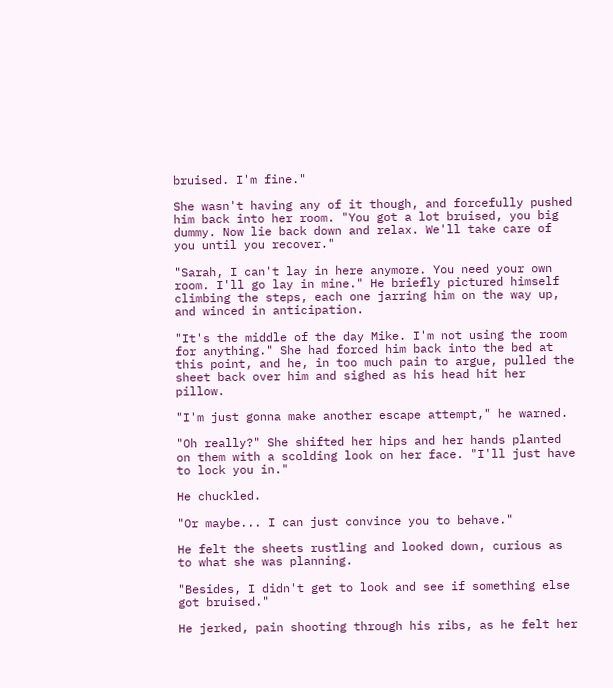bruised. I'm fine."

She wasn't having any of it though, and forcefully pushed him back into her room. "You got a lot bruised, you big dummy. Now lie back down and relax. We'll take care of you until you recover."

"Sarah, I can't lay in here anymore. You need your own room. I'll go lay in mine." He briefly pictured himself climbing the steps, each one jarring him on the way up, and winced in anticipation.

"It's the middle of the day Mike. I'm not using the room for anything." She had forced him back into the bed at this point, and he, in too much pain to argue, pulled the sheet back over him and sighed as his head hit her pillow.

"I'm just gonna make another escape attempt," he warned.

"Oh really?" She shifted her hips and her hands planted on them with a scolding look on her face. "I'll just have to lock you in."

He chuckled.

"Or maybe... I can just convince you to behave."

He felt the sheets rustling and looked down, curious as to what she was planning.

"Besides, I didn't get to look and see if something else got bruised."

He jerked, pain shooting through his ribs, as he felt her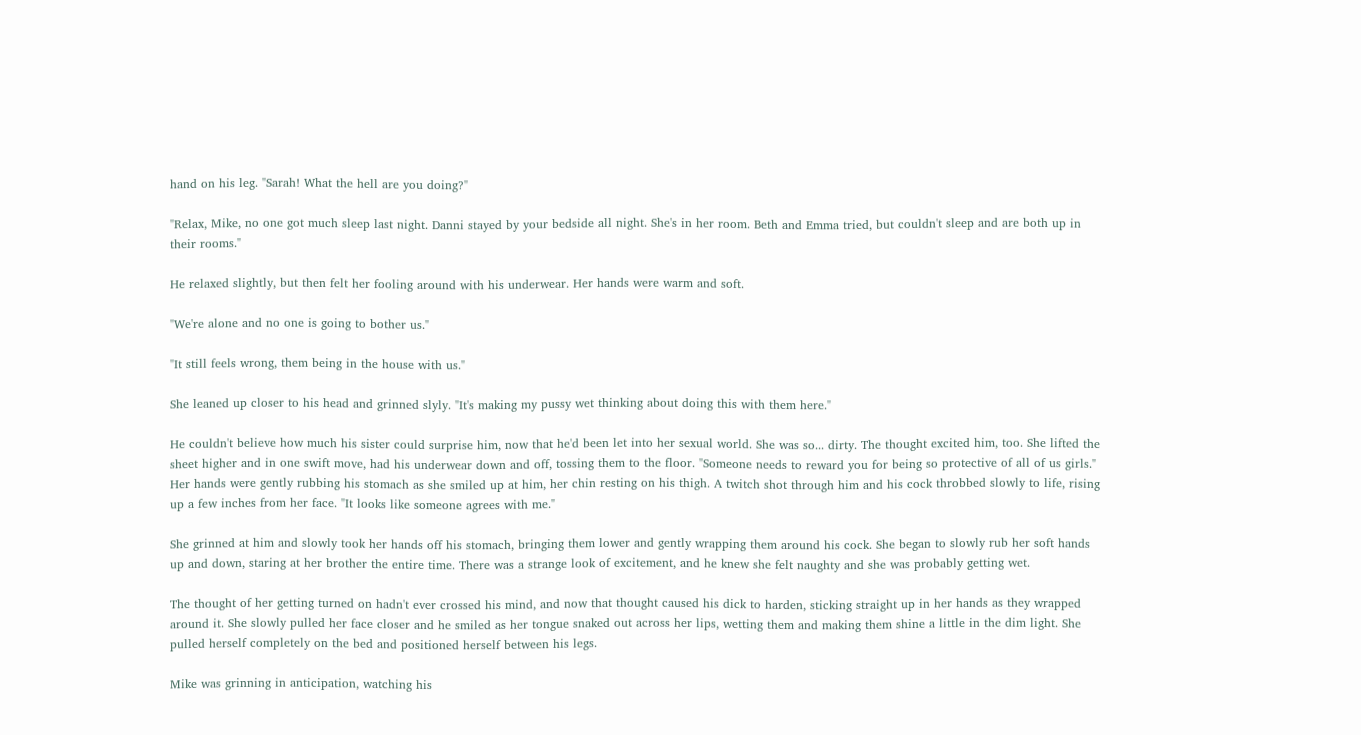hand on his leg. "Sarah! What the hell are you doing?"

"Relax, Mike, no one got much sleep last night. Danni stayed by your bedside all night. She's in her room. Beth and Emma tried, but couldn't sleep and are both up in their rooms."

He relaxed slightly, but then felt her fooling around with his underwear. Her hands were warm and soft.

"We're alone and no one is going to bother us."

"It still feels wrong, them being in the house with us."

She leaned up closer to his head and grinned slyly. "It's making my pussy wet thinking about doing this with them here."

He couldn't believe how much his sister could surprise him, now that he'd been let into her sexual world. She was so... dirty. The thought excited him, too. She lifted the sheet higher and in one swift move, had his underwear down and off, tossing them to the floor. "Someone needs to reward you for being so protective of all of us girls." Her hands were gently rubbing his stomach as she smiled up at him, her chin resting on his thigh. A twitch shot through him and his cock throbbed slowly to life, rising up a few inches from her face. "It looks like someone agrees with me."

She grinned at him and slowly took her hands off his stomach, bringing them lower and gently wrapping them around his cock. She began to slowly rub her soft hands up and down, staring at her brother the entire time. There was a strange look of excitement, and he knew she felt naughty and she was probably getting wet.

The thought of her getting turned on hadn't ever crossed his mind, and now that thought caused his dick to harden, sticking straight up in her hands as they wrapped around it. She slowly pulled her face closer and he smiled as her tongue snaked out across her lips, wetting them and making them shine a little in the dim light. She pulled herself completely on the bed and positioned herself between his legs.

Mike was grinning in anticipation, watching his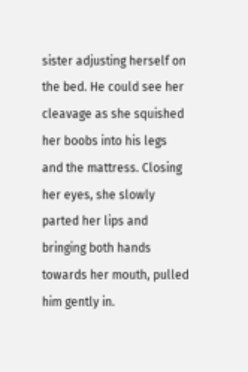sister adjusting herself on the bed. He could see her cleavage as she squished her boobs into his legs and the mattress. Closing her eyes, she slowly parted her lips and bringing both hands towards her mouth, pulled him gently in.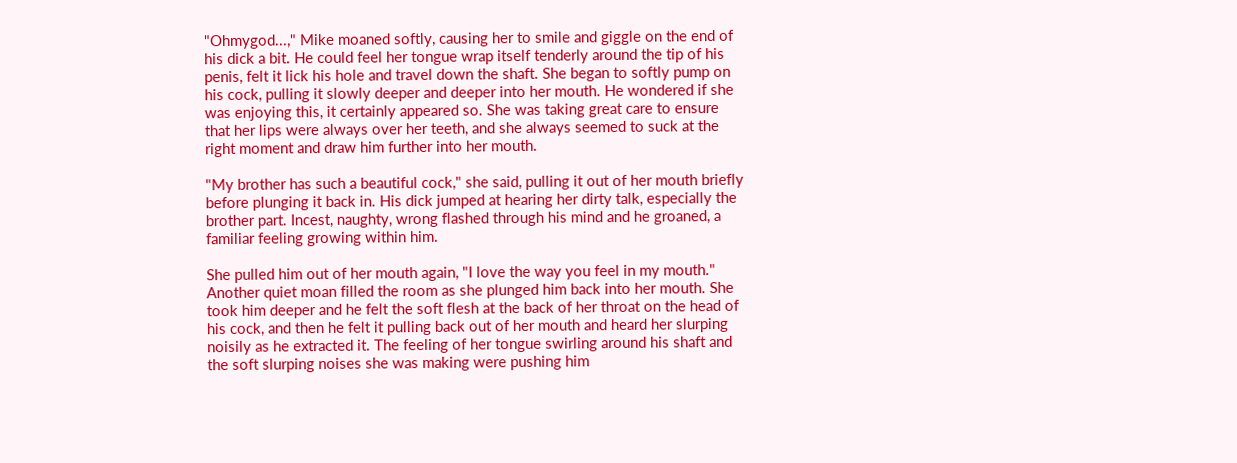"Ohmygod...," Mike moaned softly, causing her to smile and giggle on the end of his dick a bit. He could feel her tongue wrap itself tenderly around the tip of his penis, felt it lick his hole and travel down the shaft. She began to softly pump on his cock, pulling it slowly deeper and deeper into her mouth. He wondered if she was enjoying this, it certainly appeared so. She was taking great care to ensure that her lips were always over her teeth, and she always seemed to suck at the right moment and draw him further into her mouth.

"My brother has such a beautiful cock," she said, pulling it out of her mouth briefly before plunging it back in. His dick jumped at hearing her dirty talk, especially the brother part. Incest, naughty, wrong flashed through his mind and he groaned, a familiar feeling growing within him.

She pulled him out of her mouth again, "I love the way you feel in my mouth." Another quiet moan filled the room as she plunged him back into her mouth. She took him deeper and he felt the soft flesh at the back of her throat on the head of his cock, and then he felt it pulling back out of her mouth and heard her slurping noisily as he extracted it. The feeling of her tongue swirling around his shaft and the soft slurping noises she was making were pushing him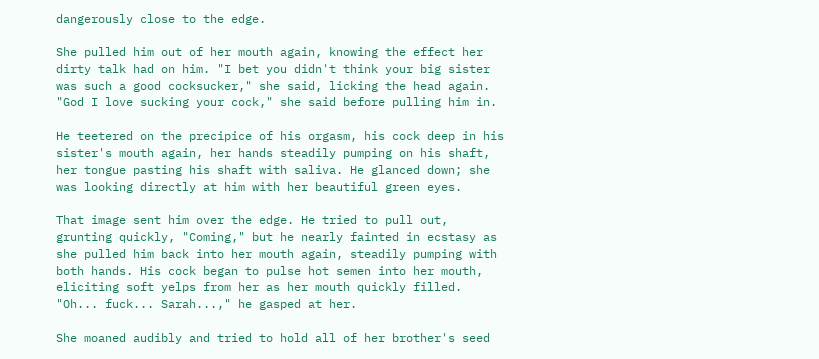dangerously close to the edge.

She pulled him out of her mouth again, knowing the effect her dirty talk had on him. "I bet you didn't think your big sister was such a good cocksucker," she said, licking the head again. "God I love sucking your cock," she said before pulling him in.

He teetered on the precipice of his orgasm, his cock deep in his sister's mouth again, her hands steadily pumping on his shaft, her tongue pasting his shaft with saliva. He glanced down; she was looking directly at him with her beautiful green eyes.

That image sent him over the edge. He tried to pull out, grunting quickly, "Coming," but he nearly fainted in ecstasy as she pulled him back into her mouth again, steadily pumping with both hands. His cock began to pulse hot semen into her mouth, eliciting soft yelps from her as her mouth quickly filled. "Oh... fuck... Sarah...," he gasped at her.

She moaned audibly and tried to hold all of her brother's seed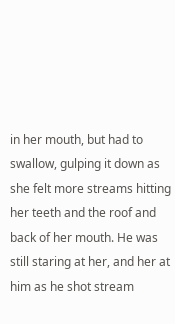in her mouth, but had to swallow, gulping it down as she felt more streams hitting her teeth and the roof and back of her mouth. He was still staring at her, and her at him as he shot stream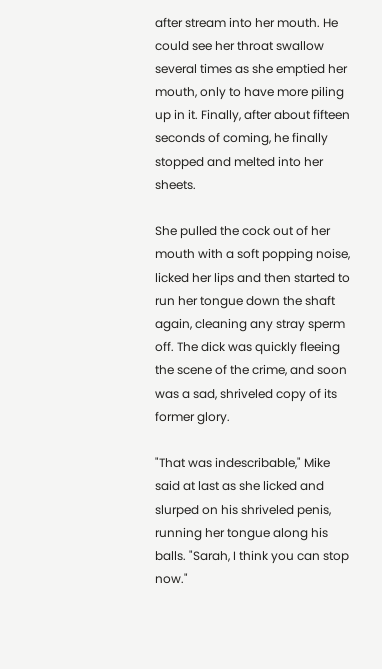after stream into her mouth. He could see her throat swallow several times as she emptied her mouth, only to have more piling up in it. Finally, after about fifteen seconds of coming, he finally stopped and melted into her sheets.

She pulled the cock out of her mouth with a soft popping noise, licked her lips and then started to run her tongue down the shaft again, cleaning any stray sperm off. The dick was quickly fleeing the scene of the crime, and soon was a sad, shriveled copy of its former glory.

"That was indescribable," Mike said at last as she licked and slurped on his shriveled penis, running her tongue along his balls. "Sarah, I think you can stop now."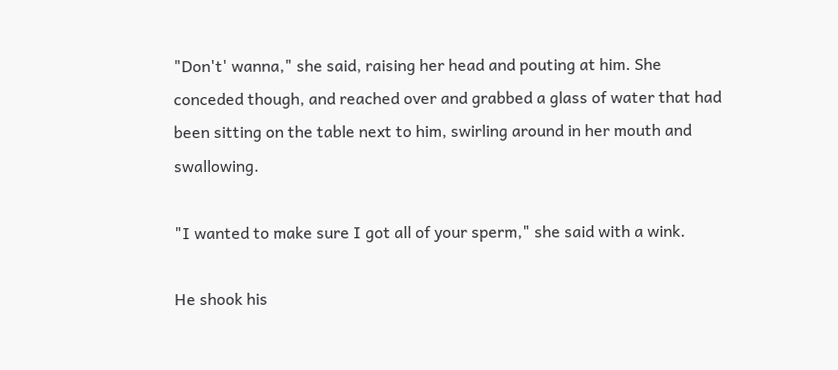"Don't' wanna," she said, raising her head and pouting at him. She conceded though, and reached over and grabbed a glass of water that had been sitting on the table next to him, swirling around in her mouth and swallowing.

"I wanted to make sure I got all of your sperm," she said with a wink.

He shook his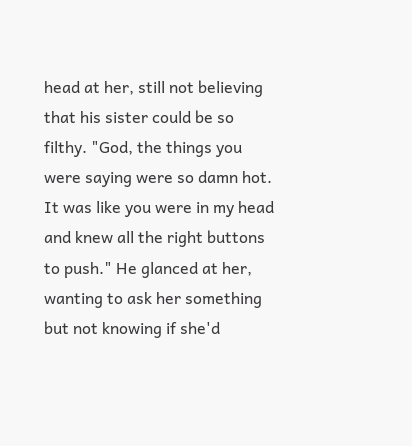head at her, still not believing that his sister could be so filthy. "God, the things you were saying were so damn hot. It was like you were in my head and knew all the right buttons to push." He glanced at her, wanting to ask her something but not knowing if she'd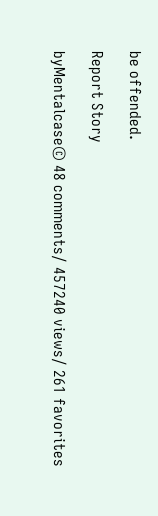be offended.

Report Story

byMentalcase© 48 comments/ 457240 views/ 261 favorites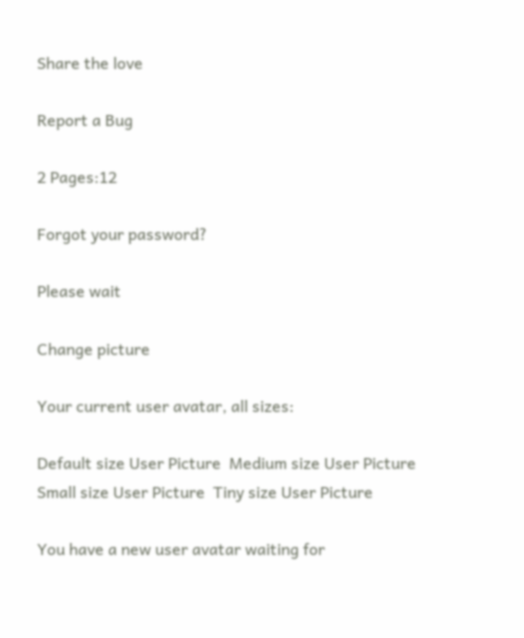Share the love

Report a Bug

2 Pages:12

Forgot your password?

Please wait

Change picture

Your current user avatar, all sizes:

Default size User Picture  Medium size User Picture  Small size User Picture  Tiny size User Picture

You have a new user avatar waiting for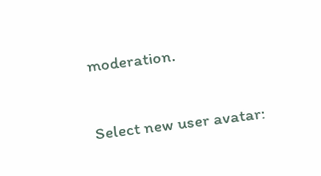moderation.

Select new user avatar: